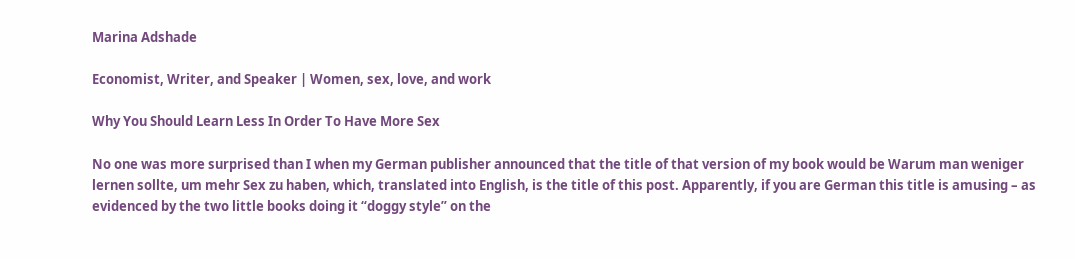Marina Adshade

Economist, Writer, and Speaker | Women, sex, love, and work

Why You Should Learn Less In Order To Have More Sex

No one was more surprised than I when my German publisher announced that the title of that version of my book would be Warum man weniger lernen sollte, um mehr Sex zu haben, which, translated into English, is the title of this post. Apparently, if you are German this title is amusing – as evidenced by the two little books doing it “doggy style” on the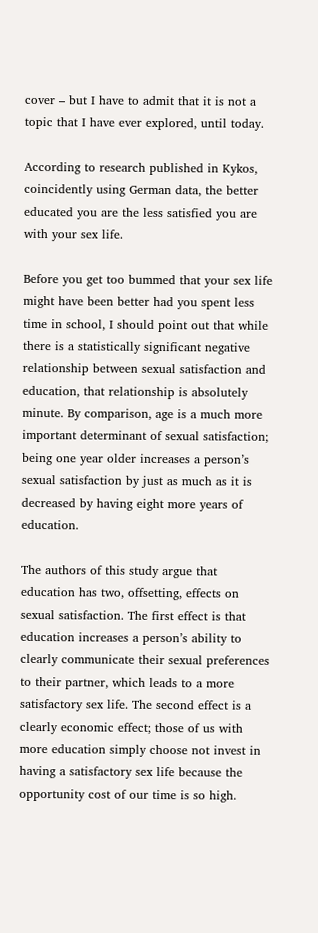cover – but I have to admit that it is not a topic that I have ever explored, until today.

According to research published in Kykos, coincidently using German data, the better educated you are the less satisfied you are with your sex life.

Before you get too bummed that your sex life might have been better had you spent less time in school, I should point out that while there is a statistically significant negative relationship between sexual satisfaction and education, that relationship is absolutely minute. By comparison, age is a much more important determinant of sexual satisfaction; being one year older increases a person’s sexual satisfaction by just as much as it is decreased by having eight more years of education.

The authors of this study argue that education has two, offsetting, effects on sexual satisfaction. The first effect is that education increases a person’s ability to clearly communicate their sexual preferences to their partner, which leads to a more satisfactory sex life. The second effect is a clearly economic effect; those of us with more education simply choose not invest in having a satisfactory sex life because the opportunity cost of our time is so high.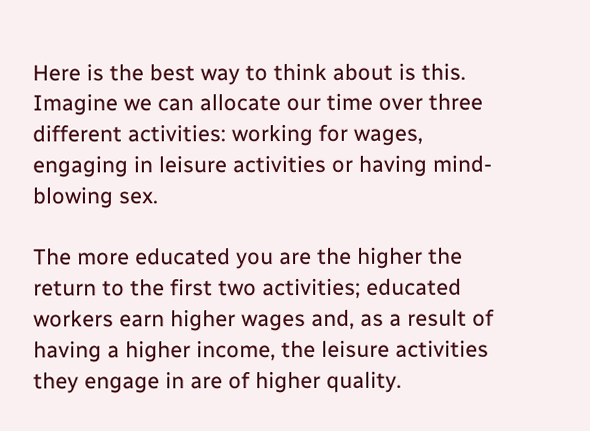Here is the best way to think about is this. Imagine we can allocate our time over three different activities: working for wages, engaging in leisure activities or having mind-blowing sex.

The more educated you are the higher the return to the first two activities; educated workers earn higher wages and, as a result of having a higher income, the leisure activities they engage in are of higher quality.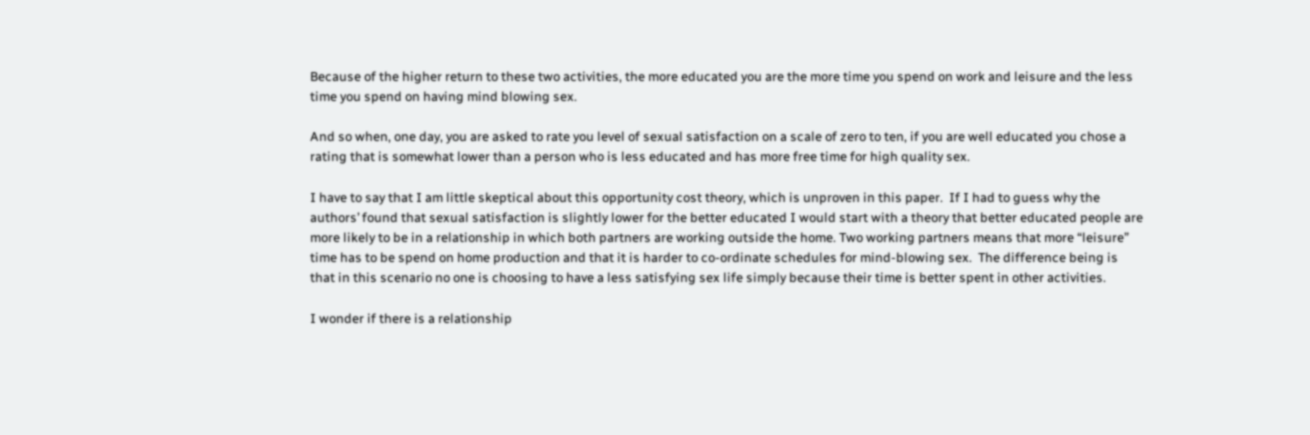Because of the higher return to these two activities, the more educated you are the more time you spend on work and leisure and the less time you spend on having mind blowing sex.

And so when, one day, you are asked to rate you level of sexual satisfaction on a scale of zero to ten, if you are well educated you chose a rating that is somewhat lower than a person who is less educated and has more free time for high quality sex.

I have to say that I am little skeptical about this opportunity cost theory, which is unproven in this paper.  If I had to guess why the authors’ found that sexual satisfaction is slightly lower for the better educated I would start with a theory that better educated people are more likely to be in a relationship in which both partners are working outside the home. Two working partners means that more “leisure” time has to be spend on home production and that it is harder to co-ordinate schedules for mind-blowing sex.  The difference being is that in this scenario no one is choosing to have a less satisfying sex life simply because their time is better spent in other activities.

I wonder if there is a relationship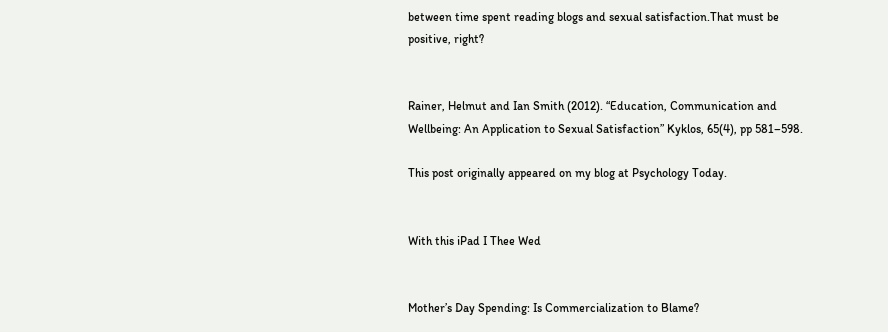between time spent reading blogs and sexual satisfaction.That must be positive, right?


Rainer, Helmut and Ian Smith (2012). “Education, Communication and Wellbeing: An Application to Sexual Satisfaction” Kyklos, 65(4), pp 581–598.

This post originally appeared on my blog at Psychology Today.


With this iPad I Thee Wed


Mother’s Day Spending: Is Commercialization to Blame?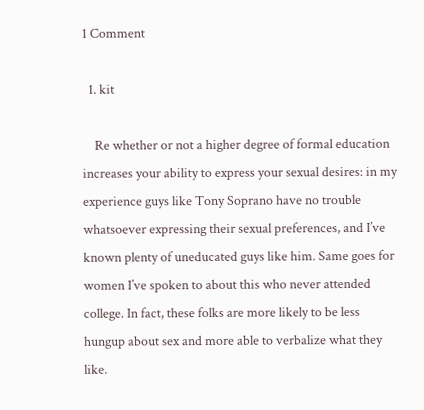1 Comment

  1. kit

    Re whether or not a higher degree of formal education increases your ability to express your sexual desires: in my experience guys like Tony Soprano have no trouble whatsoever expressing their sexual preferences, and I’ve known plenty of uneducated guys like him. Same goes for women I’ve spoken to about this who never attended college. In fact, these folks are more likely to be less hungup about sex and more able to verbalize what they like.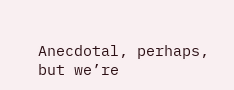Anecdotal, perhaps, but we’re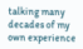talking many decades of my own experience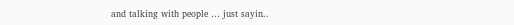and talking with people … just sayin..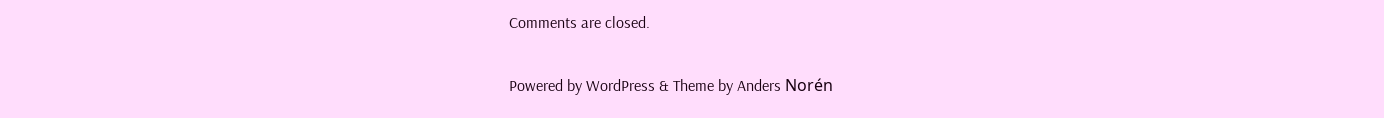Comments are closed.

Powered by WordPress & Theme by Anders Norén